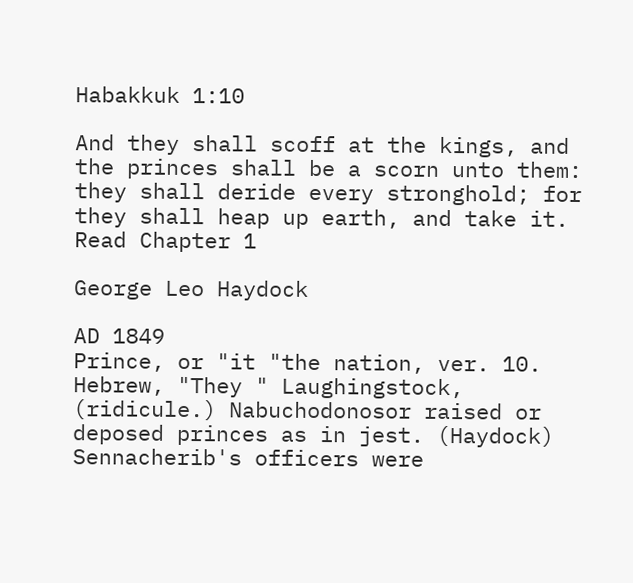Habakkuk 1:10

And they shall scoff at the kings, and the princes shall be a scorn unto them: they shall deride every stronghold; for they shall heap up earth, and take it.
Read Chapter 1

George Leo Haydock

AD 1849
Prince, or "it "the nation, ver. 10. Hebrew, "They " Laughingstock, (ridicule.) Nabuchodonosor raised or deposed princes as in jest. (Haydock) Sennacherib's officers were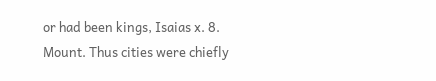or had been kings, Isaias x. 8. Mount. Thus cities were chiefly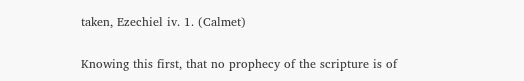taken, Ezechiel iv. 1. (Calmet)

Knowing this first, that no prophecy of the scripture is of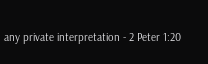any private interpretation - 2 Peter 1:20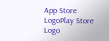App Store LogoPlay Store Logo